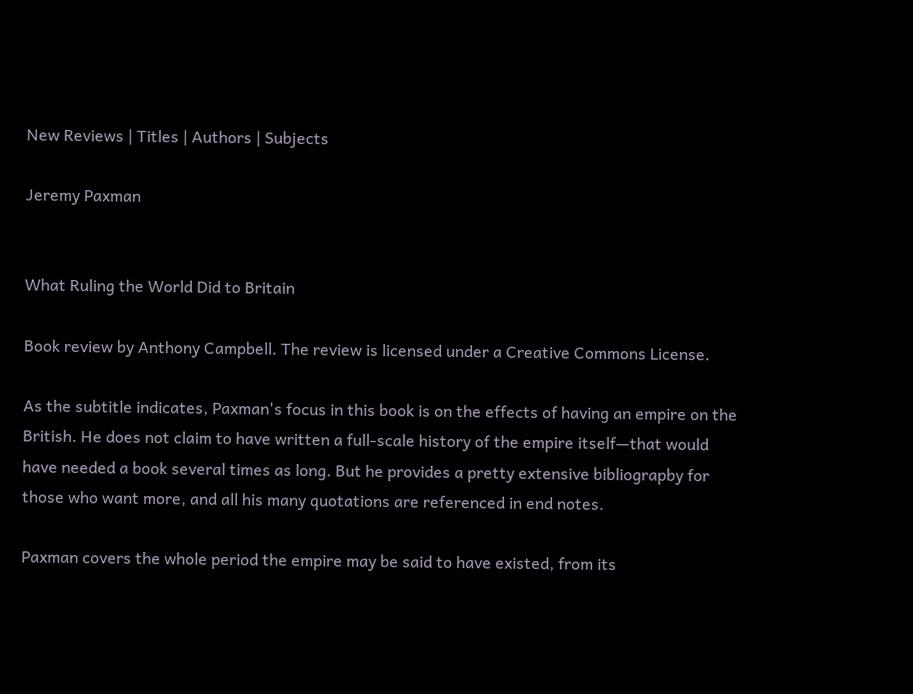New Reviews | Titles | Authors | Subjects

Jeremy Paxman


What Ruling the World Did to Britain

Book review by Anthony Campbell. The review is licensed under a Creative Commons License.

As the subtitle indicates, Paxman's focus in this book is on the effects of having an empire on the British. He does not claim to have written a full-scale history of the empire itself—that would have needed a book several times as long. But he provides a pretty extensive bibliograpby for those who want more, and all his many quotations are referenced in end notes.

Paxman covers the whole period the empire may be said to have existed, from its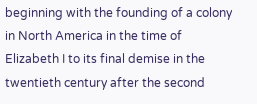beginning with the founding of a colony in North America in the time of Elizabeth I to its final demise in the twentieth century after the second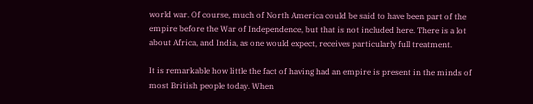world war. Of course, much of North America could be said to have been part of the empire before the War of Independence, but that is not included here. There is a lot about Africa, and India, as one would expect, receives particularly full treatment.

It is remarkable how little the fact of having had an empire is present in the minds of most British people today. When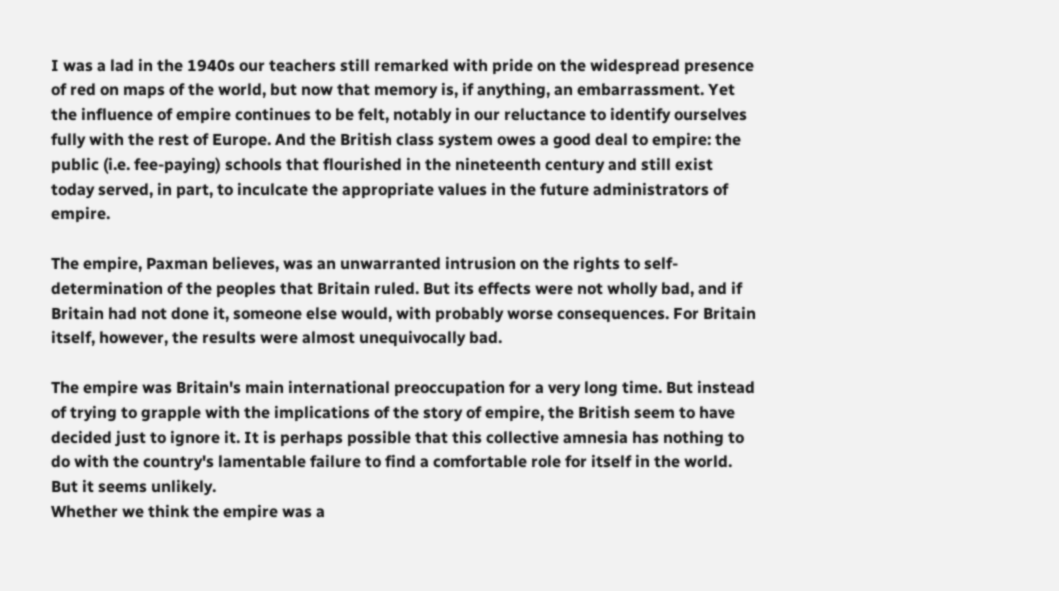I was a lad in the 1940s our teachers still remarked with pride on the widespread presence of red on maps of the world, but now that memory is, if anything, an embarrassment. Yet the influence of empire continues to be felt, notably in our reluctance to identify ourselves fully with the rest of Europe. And the British class system owes a good deal to empire: the public (i.e. fee-paying) schools that flourished in the nineteenth century and still exist today served, in part, to inculcate the appropriate values in the future administrators of empire.

The empire, Paxman believes, was an unwarranted intrusion on the rights to self-determination of the peoples that Britain ruled. But its effects were not wholly bad, and if Britain had not done it, someone else would, with probably worse consequences. For Britain itself, however, the results were almost unequivocally bad.

The empire was Britain's main international preoccupation for a very long time. But instead of trying to grapple with the implications of the story of empire, the British seem to have decided just to ignore it. It is perhaps possible that this collective amnesia has nothing to do with the country's lamentable failure to find a comfortable role for itself in the world. But it seems unlikely.
Whether we think the empire was a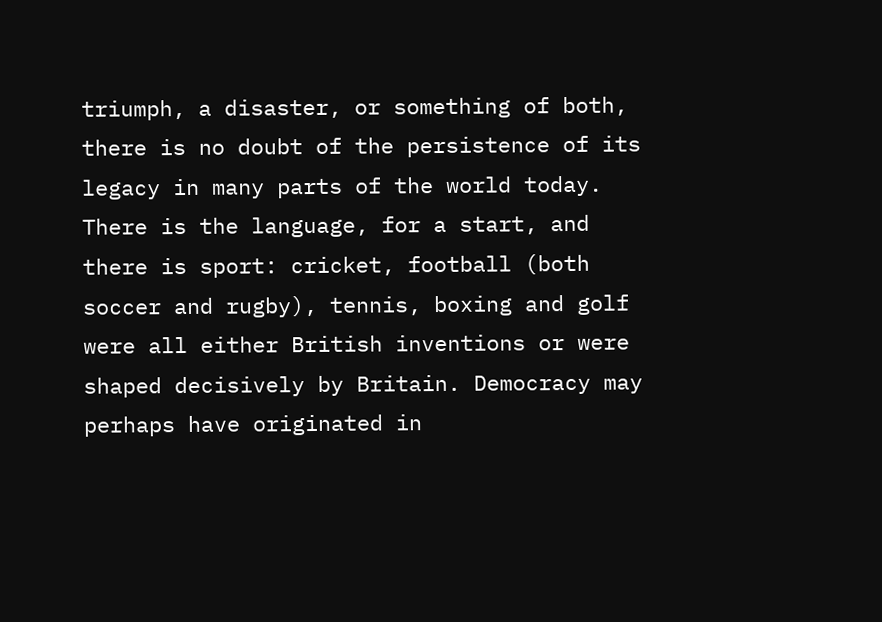triumph, a disaster, or something of both, there is no doubt of the persistence of its legacy in many parts of the world today. There is the language, for a start, and there is sport: cricket, football (both soccer and rugby), tennis, boxing and golf were all either British inventions or were shaped decisively by Britain. Democracy may perhaps have originated in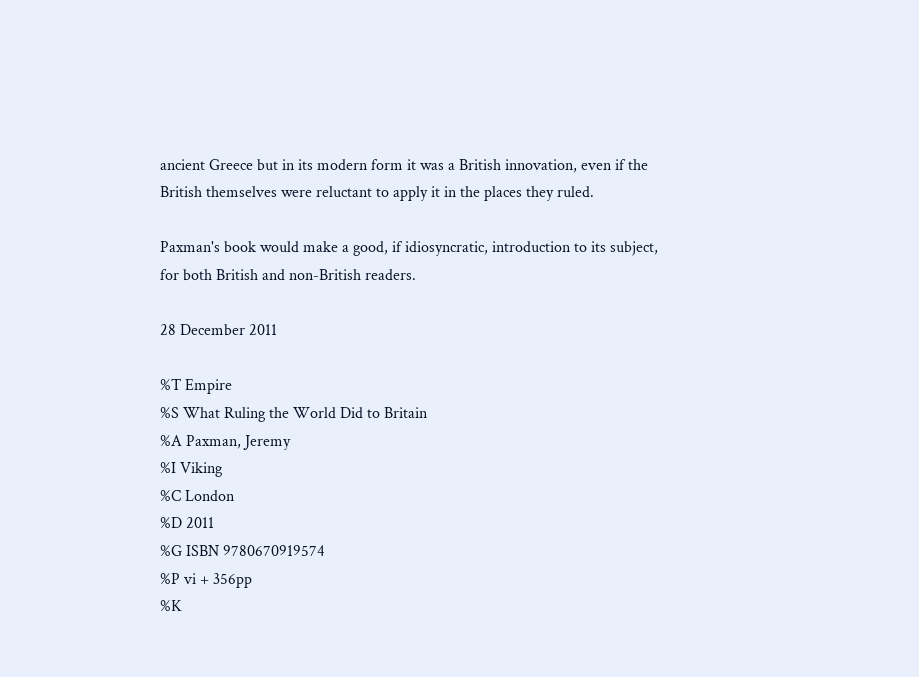ancient Greece but in its modern form it was a British innovation, even if the British themselves were reluctant to apply it in the places they ruled.

Paxman's book would make a good, if idiosyncratic, introduction to its subject, for both British and non-British readers.

28 December 2011

%T Empire
%S What Ruling the World Did to Britain
%A Paxman, Jeremy
%I Viking
%C London
%D 2011
%G ISBN 9780670919574
%P vi + 356pp
%K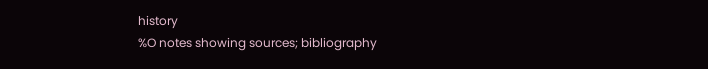history
%O notes showing sources; bibliography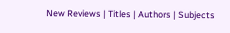New Reviews | Titles | Authors | Subjects